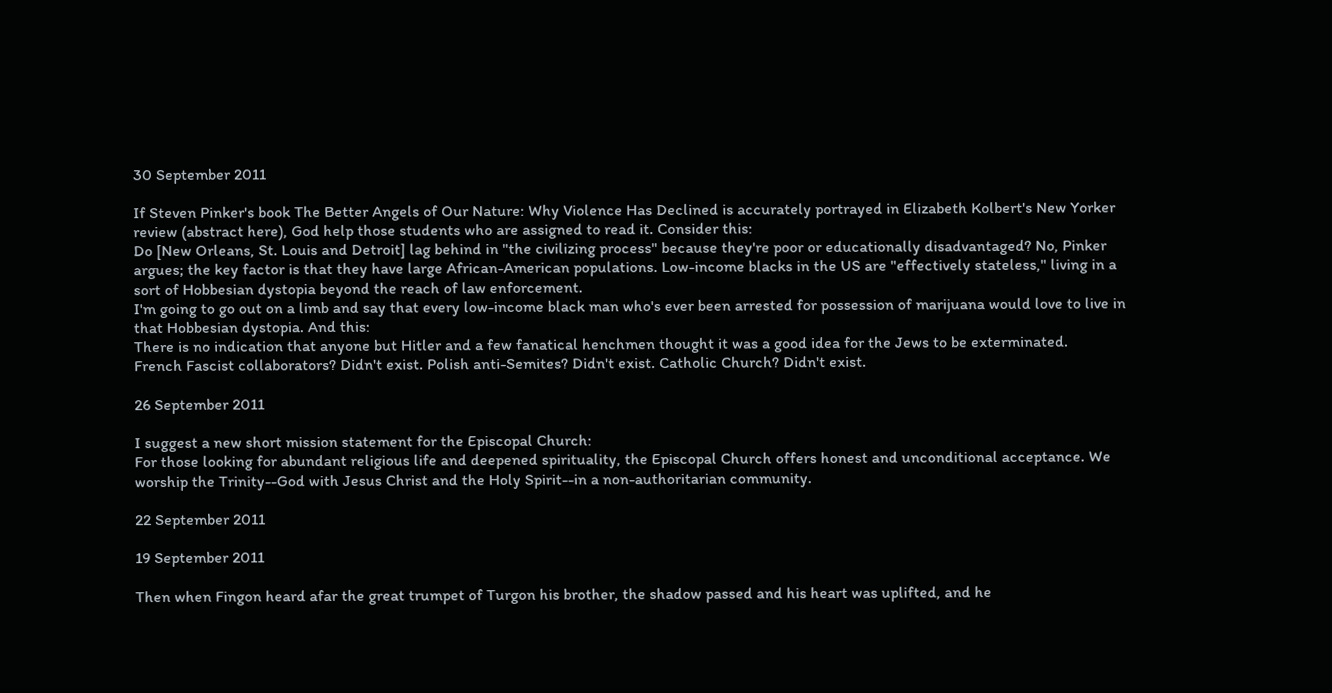30 September 2011

If Steven Pinker's book The Better Angels of Our Nature: Why Violence Has Declined is accurately portrayed in Elizabeth Kolbert's New Yorker review (abstract here), God help those students who are assigned to read it. Consider this:
Do [New Orleans, St. Louis and Detroit] lag behind in "the civilizing process" because they're poor or educationally disadvantaged? No, Pinker argues; the key factor is that they have large African-American populations. Low-income blacks in the US are "effectively stateless," living in a sort of Hobbesian dystopia beyond the reach of law enforcement.
I'm going to go out on a limb and say that every low-income black man who's ever been arrested for possession of marijuana would love to live in that Hobbesian dystopia. And this:
There is no indication that anyone but Hitler and a few fanatical henchmen thought it was a good idea for the Jews to be exterminated.
French Fascist collaborators? Didn't exist. Polish anti-Semites? Didn't exist. Catholic Church? Didn't exist.

26 September 2011

I suggest a new short mission statement for the Episcopal Church:
For those looking for abundant religious life and deepened spirituality, the Episcopal Church offers honest and unconditional acceptance. We worship the Trinity--God with Jesus Christ and the Holy Spirit--in a non-authoritarian community.

22 September 2011

19 September 2011

Then when Fingon heard afar the great trumpet of Turgon his brother, the shadow passed and his heart was uplifted, and he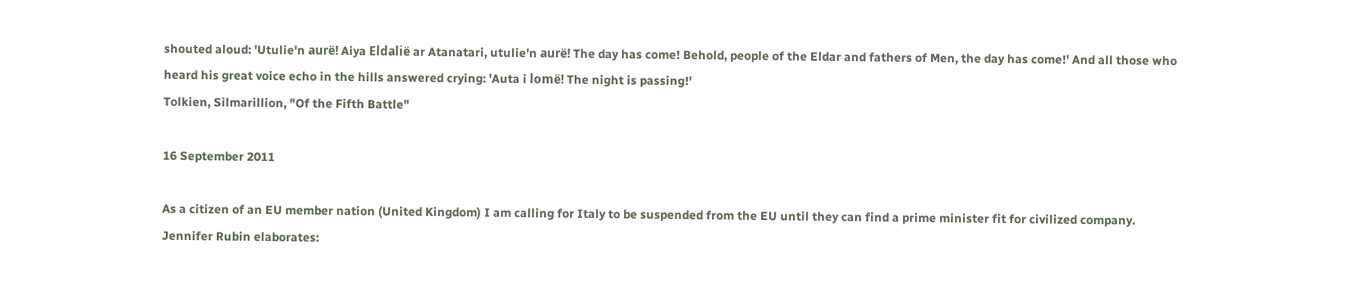shouted aloud: 'Utulie'n aurë! Aiya Eldalië ar Atanatari, utulie'n aurë! The day has come! Behold, people of the Eldar and fathers of Men, the day has come!' And all those who heard his great voice echo in the hills answered crying: 'Auta i lomë! The night is passing!'
Tolkien, Silmarillion, "Of the Fifth Battle"

16 September 2011

As a citizen of an EU member nation (United Kingdom) I am calling for Italy to be suspended from the EU until they can find a prime minister fit for civilized company.
Jennifer Rubin elaborates: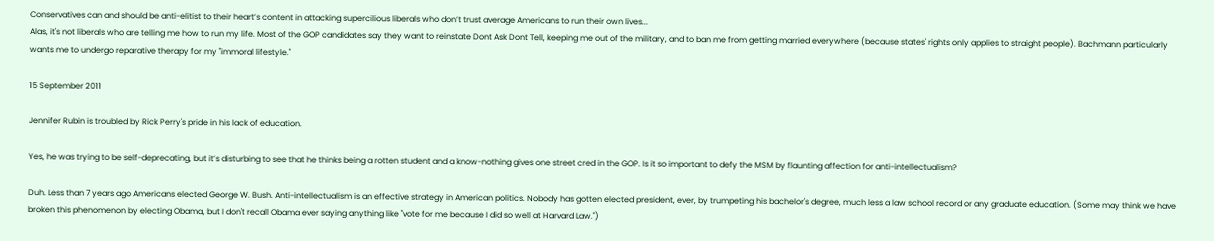Conservatives can and should be anti-elitist to their heart’s content in attacking supercilious liberals who don’t trust average Americans to run their own lives...
Alas, it's not liberals who are telling me how to run my life. Most of the GOP candidates say they want to reinstate Dont Ask Dont Tell, keeping me out of the military, and to ban me from getting married everywhere (because states' rights only applies to straight people). Bachmann particularly wants me to undergo reparative therapy for my "immoral lifestyle."

15 September 2011

Jennifer Rubin is troubled by Rick Perry's pride in his lack of education.

Yes, he was trying to be self-deprecating, but it’s disturbing to see that he thinks being a rotten student and a know-nothing gives one street cred in the GOP. Is it so important to defy the MSM by flaunting affection for anti-intellectualism?

Duh. Less than 7 years ago Americans elected George W. Bush. Anti-intellectualism is an effective strategy in American politics. Nobody has gotten elected president, ever, by trumpeting his bachelor's degree, much less a law school record or any graduate education. (Some may think we have broken this phenomenon by electing Obama, but I don't recall Obama ever saying anything like "vote for me because I did so well at Harvard Law.")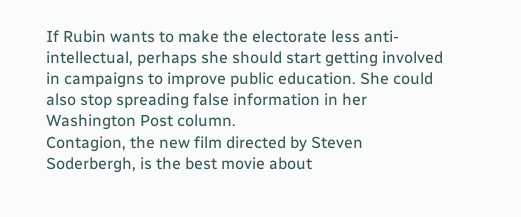If Rubin wants to make the electorate less anti-intellectual, perhaps she should start getting involved in campaigns to improve public education. She could also stop spreading false information in her Washington Post column.
Contagion, the new film directed by Steven Soderbergh, is the best movie about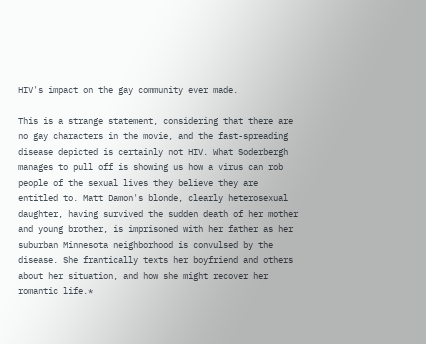HIV's impact on the gay community ever made.

This is a strange statement, considering that there are no gay characters in the movie, and the fast-spreading disease depicted is certainly not HIV. What Soderbergh manages to pull off is showing us how a virus can rob people of the sexual lives they believe they are entitled to. Matt Damon's blonde, clearly heterosexual daughter, having survived the sudden death of her mother and young brother, is imprisoned with her father as her suburban Minnesota neighborhood is convulsed by the disease. She frantically texts her boyfriend and others about her situation, and how she might recover her romantic life.*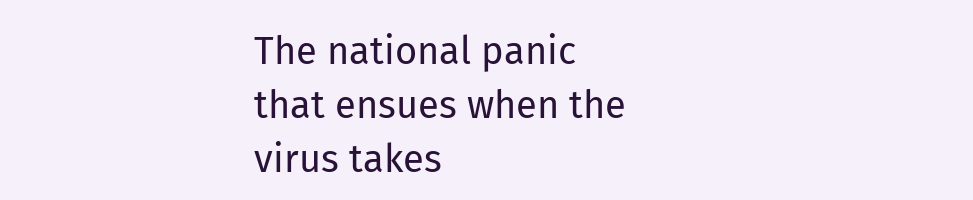The national panic that ensues when the virus takes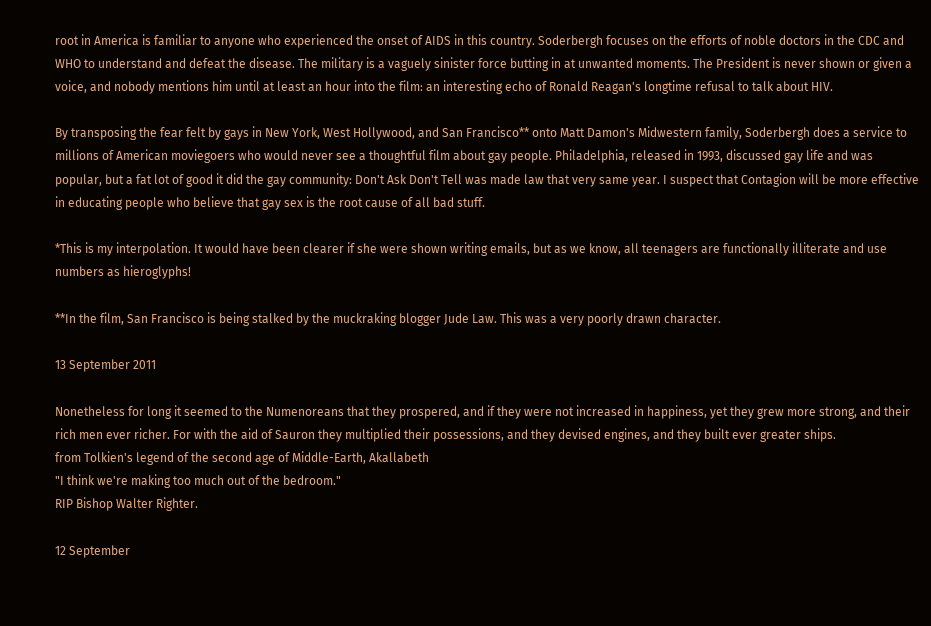root in America is familiar to anyone who experienced the onset of AIDS in this country. Soderbergh focuses on the efforts of noble doctors in the CDC and WHO to understand and defeat the disease. The military is a vaguely sinister force butting in at unwanted moments. The President is never shown or given a voice, and nobody mentions him until at least an hour into the film: an interesting echo of Ronald Reagan's longtime refusal to talk about HIV.

By transposing the fear felt by gays in New York, West Hollywood, and San Francisco** onto Matt Damon's Midwestern family, Soderbergh does a service to millions of American moviegoers who would never see a thoughtful film about gay people. Philadelphia, released in 1993, discussed gay life and was popular, but a fat lot of good it did the gay community: Don't Ask Don't Tell was made law that very same year. I suspect that Contagion will be more effective in educating people who believe that gay sex is the root cause of all bad stuff.

*This is my interpolation. It would have been clearer if she were shown writing emails, but as we know, all teenagers are functionally illiterate and use numbers as hieroglyphs!

**In the film, San Francisco is being stalked by the muckraking blogger Jude Law. This was a very poorly drawn character.

13 September 2011

Nonetheless for long it seemed to the Numenoreans that they prospered, and if they were not increased in happiness, yet they grew more strong, and their rich men ever richer. For with the aid of Sauron they multiplied their possessions, and they devised engines, and they built ever greater ships.
from Tolkien's legend of the second age of Middle-Earth, Akallabeth
"I think we're making too much out of the bedroom."
RIP Bishop Walter Righter.

12 September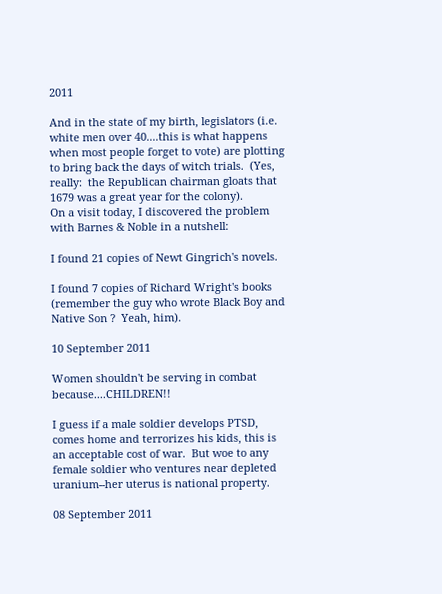2011

And in the state of my birth, legislators (i.e. white men over 40....this is what happens when most people forget to vote) are plotting to bring back the days of witch trials.  (Yes, really:  the Republican chairman gloats that 1679 was a great year for the colony).
On a visit today, I discovered the problem with Barnes & Noble in a nutshell:

I found 21 copies of Newt Gingrich's novels.

I found 7 copies of Richard Wright's books (remember the guy who wrote Black Boy and Native Son ?  Yeah, him).

10 September 2011

Women shouldn't be serving in combat because....CHILDREN!!

I guess if a male soldier develops PTSD, comes home and terrorizes his kids, this is an acceptable cost of war.  But woe to any female soldier who ventures near depleted uranium--her uterus is national property.

08 September 2011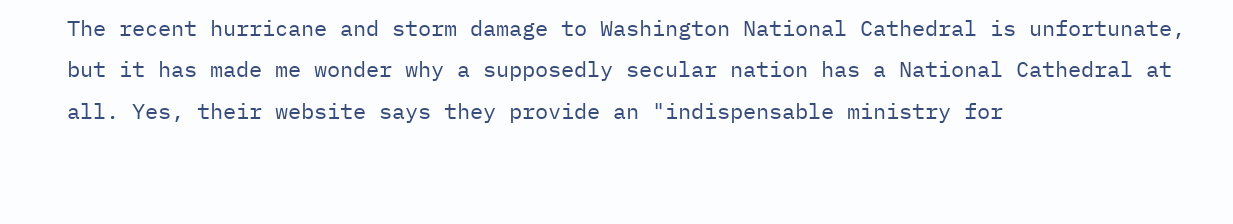The recent hurricane and storm damage to Washington National Cathedral is unfortunate, but it has made me wonder why a supposedly secular nation has a National Cathedral at all. Yes, their website says they provide an "indispensable ministry for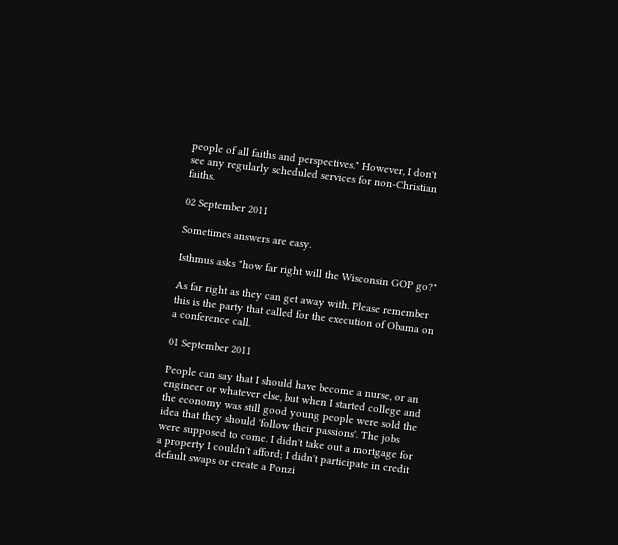people of all faiths and perspectives." However, I don't see any regularly scheduled services for non-Christian faiths.

02 September 2011

Sometimes answers are easy.

Isthmus asks "how far right will the Wisconsin GOP go?"

As far right as they can get away with. Please remember this is the party that called for the execution of Obama on a conference call.

01 September 2011

People can say that I should have become a nurse, or an engineer or whatever else, but when I started college and the economy was still good young people were sold the idea that they should 'follow their passions'. The jobs were supposed to come. I didn't take out a mortgage for a property I couldn't afford; I didn't participate in credit default swaps or create a Ponzi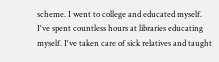scheme. I went to college and educated myself. I've spent countless hours at libraries educating myself. I've taken care of sick relatives and taught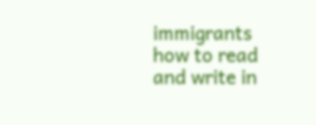immigrants how to read and write in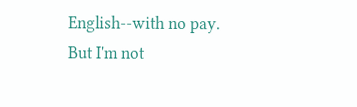English--with no pay. But I'm not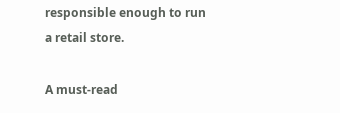responsible enough to run a retail store.

A must-read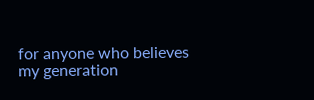for anyone who believes my generation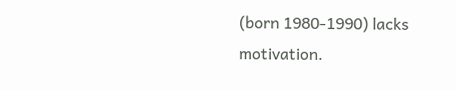(born 1980-1990) lacks motivation.